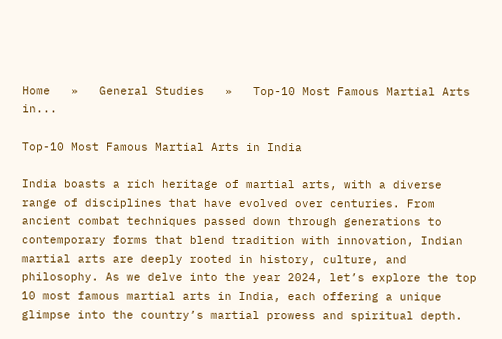Home   »   General Studies   »   Top-10 Most Famous Martial Arts in...

Top-10 Most Famous Martial Arts in India

India boasts a rich heritage of martial arts, with a diverse range of disciplines that have evolved over centuries. From ancient combat techniques passed down through generations to contemporary forms that blend tradition with innovation, Indian martial arts are deeply rooted in history, culture, and philosophy. As we delve into the year 2024, let’s explore the top 10 most famous martial arts in India, each offering a unique glimpse into the country’s martial prowess and spiritual depth.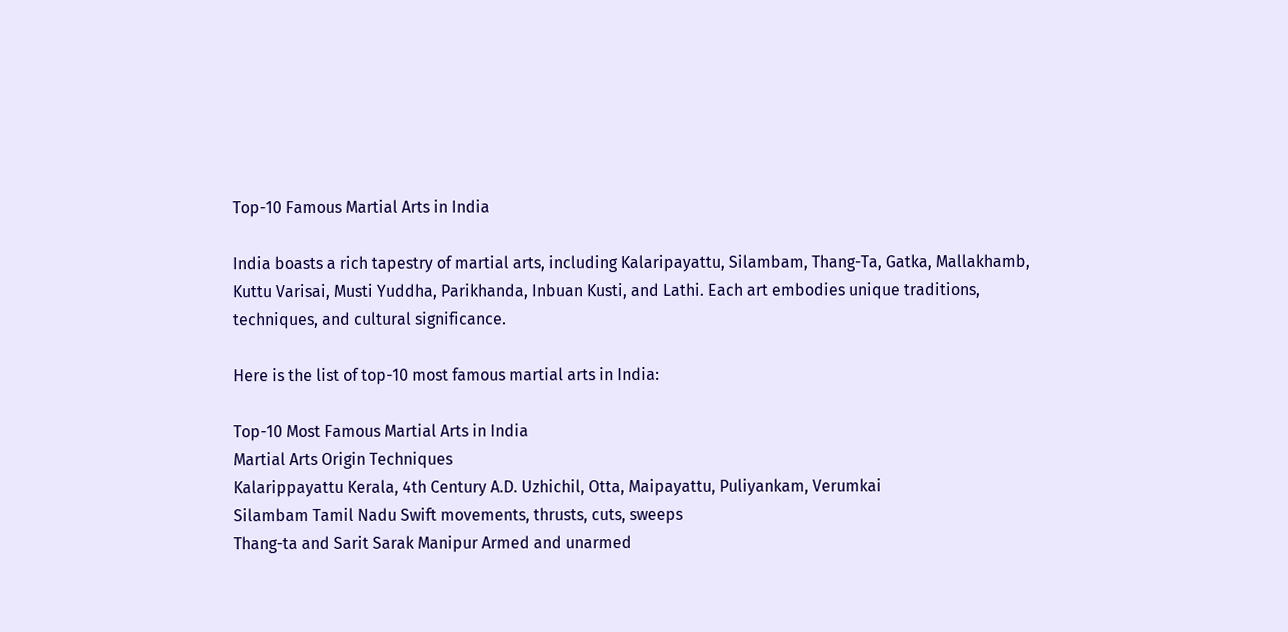Top-10 Famous Martial Arts in India

India boasts a rich tapestry of martial arts, including Kalaripayattu, Silambam, Thang-Ta, Gatka, Mallakhamb, Kuttu Varisai, Musti Yuddha, Parikhanda, Inbuan Kusti, and Lathi. Each art embodies unique traditions, techniques, and cultural significance.

Here is the list of top-10 most famous martial arts in India:

Top-10 Most Famous Martial Arts in India
Martial Arts Origin Techniques
Kalarippayattu Kerala, 4th Century A.D. Uzhichil, Otta, Maipayattu, Puliyankam, Verumkai
Silambam Tamil Nadu Swift movements, thrusts, cuts, sweeps
Thang-ta and Sarit Sarak Manipur Armed and unarmed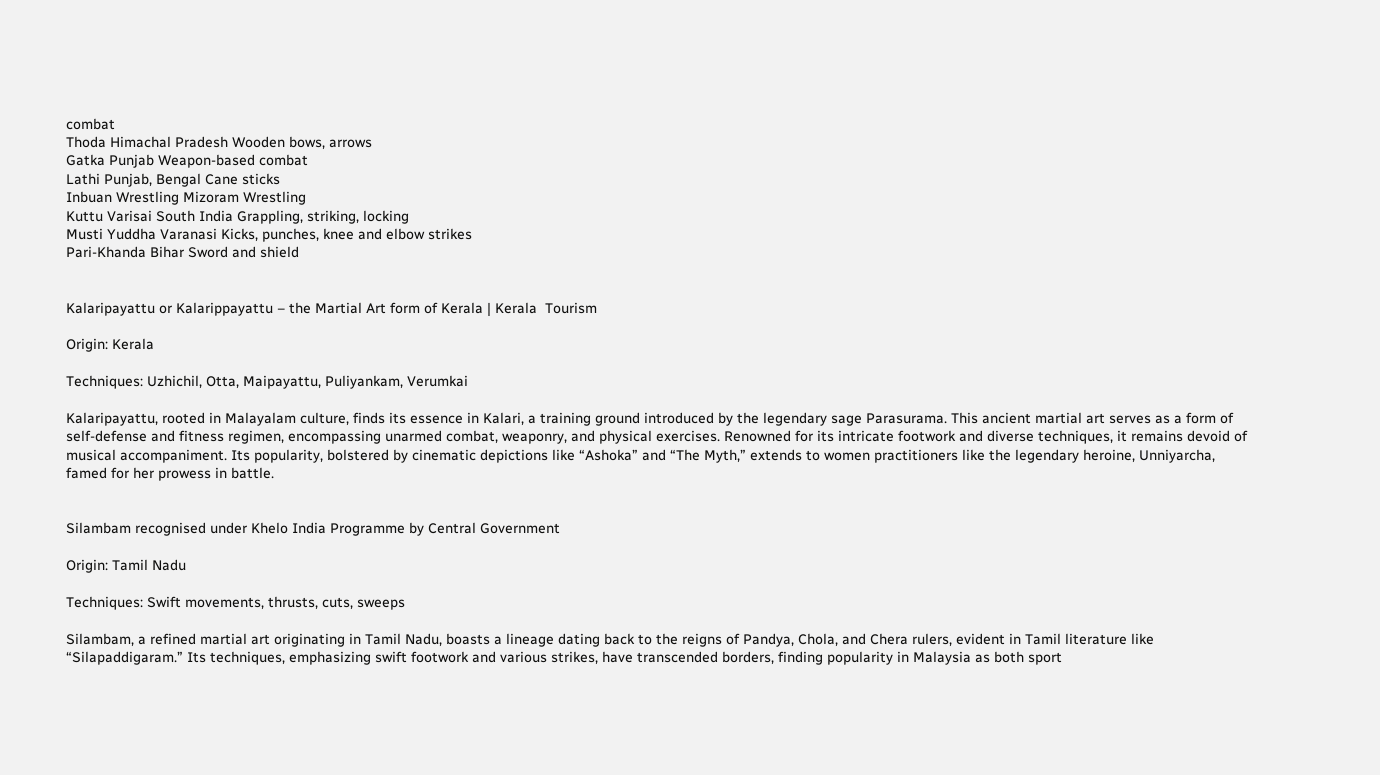combat
Thoda Himachal Pradesh Wooden bows, arrows
Gatka Punjab Weapon-based combat
Lathi Punjab, Bengal Cane sticks
Inbuan Wrestling Mizoram Wrestling
Kuttu Varisai South India Grappling, striking, locking
Musti Yuddha Varanasi Kicks, punches, knee and elbow strikes
Pari-Khanda Bihar Sword and shield


Kalaripayattu or Kalarippayattu – the Martial Art form of Kerala | Kerala  Tourism

Origin: Kerala

Techniques: Uzhichil, Otta, Maipayattu, Puliyankam, Verumkai

Kalaripayattu, rooted in Malayalam culture, finds its essence in Kalari, a training ground introduced by the legendary sage Parasurama. This ancient martial art serves as a form of self-defense and fitness regimen, encompassing unarmed combat, weaponry, and physical exercises. Renowned for its intricate footwork and diverse techniques, it remains devoid of musical accompaniment. Its popularity, bolstered by cinematic depictions like “Ashoka” and “The Myth,” extends to women practitioners like the legendary heroine, Unniyarcha, famed for her prowess in battle.


Silambam recognised under Khelo India Programme by Central Government

Origin: Tamil Nadu

Techniques: Swift movements, thrusts, cuts, sweeps

Silambam, a refined martial art originating in Tamil Nadu, boasts a lineage dating back to the reigns of Pandya, Chola, and Chera rulers, evident in Tamil literature like “Silapaddigaram.” Its techniques, emphasizing swift footwork and various strikes, have transcended borders, finding popularity in Malaysia as both sport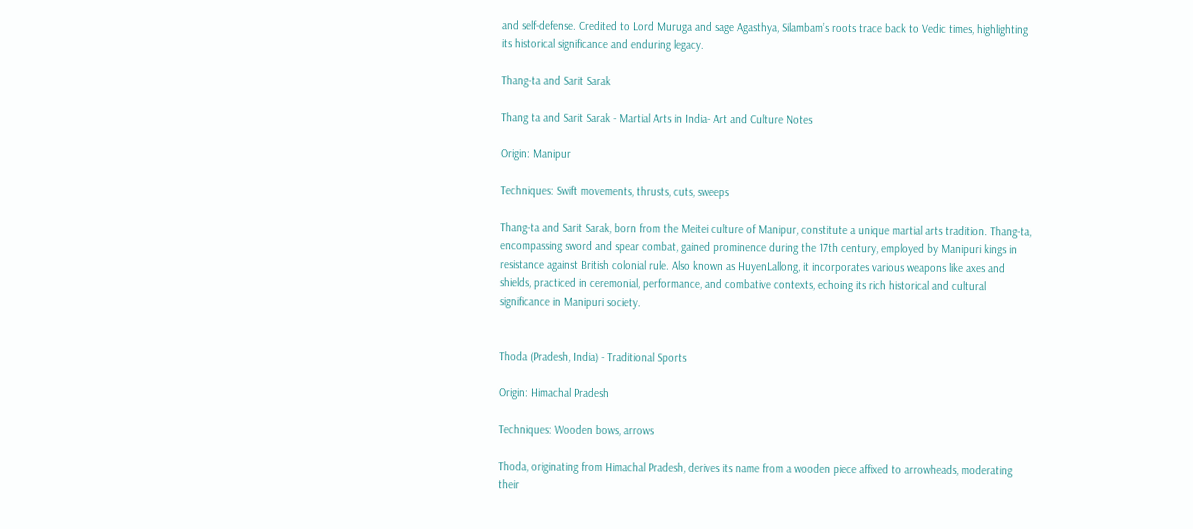and self-defense. Credited to Lord Muruga and sage Agasthya, Silambam’s roots trace back to Vedic times, highlighting its historical significance and enduring legacy.

Thang-ta and Sarit Sarak

Thang ta and Sarit Sarak - Martial Arts in India- Art and Culture Notes

Origin: Manipur

Techniques: Swift movements, thrusts, cuts, sweeps

Thang-ta and Sarit Sarak, born from the Meitei culture of Manipur, constitute a unique martial arts tradition. Thang-ta, encompassing sword and spear combat, gained prominence during the 17th century, employed by Manipuri kings in resistance against British colonial rule. Also known as HuyenLallong, it incorporates various weapons like axes and shields, practiced in ceremonial, performance, and combative contexts, echoing its rich historical and cultural significance in Manipuri society.


Thoda (Pradesh, India) - Traditional Sports

Origin: Himachal Pradesh

Techniques: Wooden bows, arrows

Thoda, originating from Himachal Pradesh, derives its name from a wooden piece affixed to arrowheads, moderating their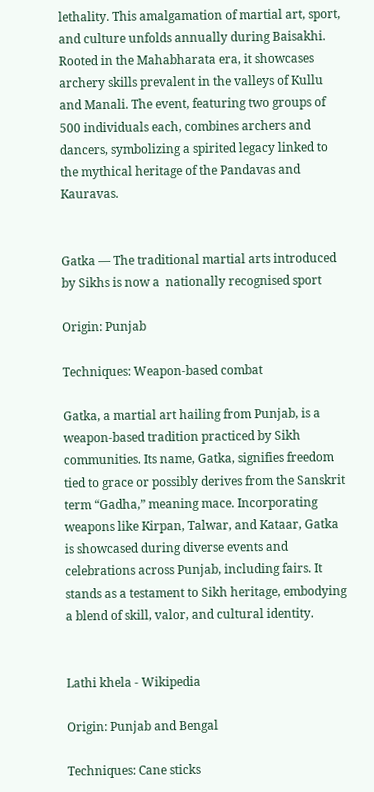lethality. This amalgamation of martial art, sport, and culture unfolds annually during Baisakhi. Rooted in the Mahabharata era, it showcases archery skills prevalent in the valleys of Kullu and Manali. The event, featuring two groups of 500 individuals each, combines archers and dancers, symbolizing a spirited legacy linked to the mythical heritage of the Pandavas and Kauravas.


Gatka — The traditional martial arts introduced by Sikhs is now a  nationally recognised sport

Origin: Punjab

Techniques: Weapon-based combat

Gatka, a martial art hailing from Punjab, is a weapon-based tradition practiced by Sikh communities. Its name, Gatka, signifies freedom tied to grace or possibly derives from the Sanskrit term “Gadha,” meaning mace. Incorporating weapons like Kirpan, Talwar, and Kataar, Gatka is showcased during diverse events and celebrations across Punjab, including fairs. It stands as a testament to Sikh heritage, embodying a blend of skill, valor, and cultural identity.


Lathi khela - Wikipedia

Origin: Punjab and Bengal

Techniques: Cane sticks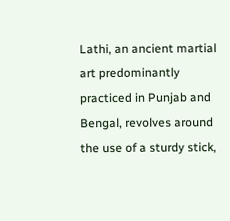Lathi, an ancient martial art predominantly practiced in Punjab and Bengal, revolves around the use of a sturdy stick,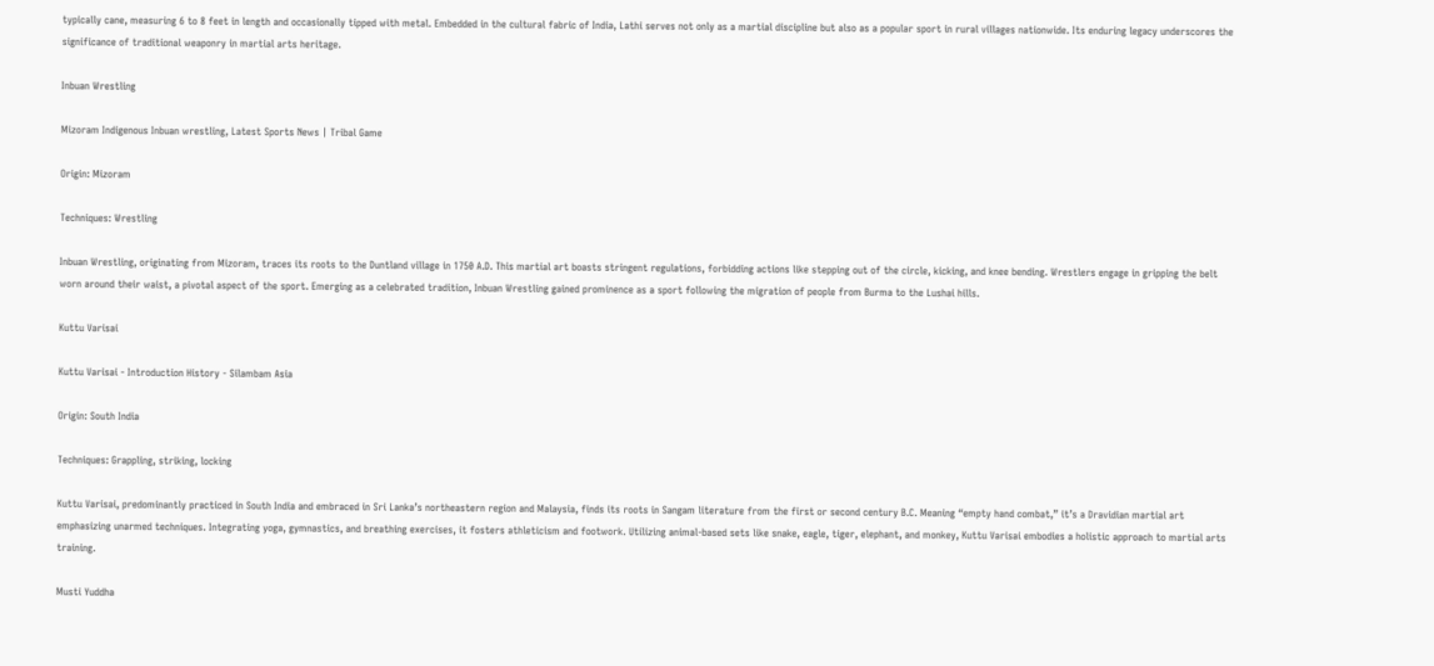typically cane, measuring 6 to 8 feet in length and occasionally tipped with metal. Embedded in the cultural fabric of India, Lathi serves not only as a martial discipline but also as a popular sport in rural villages nationwide. Its enduring legacy underscores the significance of traditional weaponry in martial arts heritage.

Inbuan Wrestling

Mizoram Indigenous Inbuan wrestling, Latest Sports News | Tribal Game

Origin: Mizoram

Techniques: Wrestling

Inbuan Wrestling, originating from Mizoram, traces its roots to the Duntland village in 1750 A.D. This martial art boasts stringent regulations, forbidding actions like stepping out of the circle, kicking, and knee bending. Wrestlers engage in gripping the belt worn around their waist, a pivotal aspect of the sport. Emerging as a celebrated tradition, Inbuan Wrestling gained prominence as a sport following the migration of people from Burma to the Lushai hills.

Kuttu Varisai

Kuttu Varisai - Introduction History - Silambam Asia

Origin: South India

Techniques: Grappling, striking, locking

Kuttu Varisai, predominantly practiced in South India and embraced in Sri Lanka’s northeastern region and Malaysia, finds its roots in Sangam literature from the first or second century B.C. Meaning “empty hand combat,” it’s a Dravidian martial art emphasizing unarmed techniques. Integrating yoga, gymnastics, and breathing exercises, it fosters athleticism and footwork. Utilizing animal-based sets like snake, eagle, tiger, elephant, and monkey, Kuttu Varisai embodies a holistic approach to martial arts training.

Musti Yuddha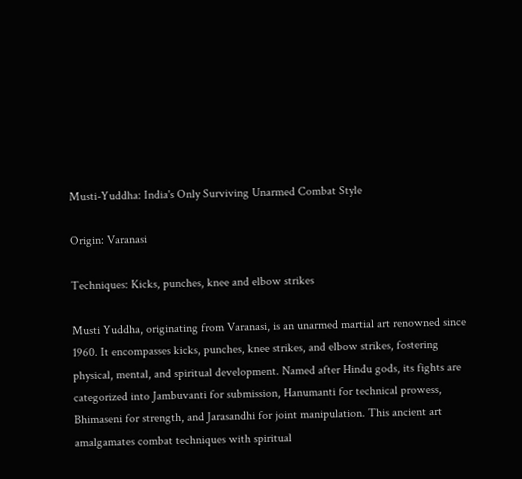Musti-Yuddha: India's Only Surviving Unarmed Combat Style

Origin: Varanasi

Techniques: Kicks, punches, knee and elbow strikes

Musti Yuddha, originating from Varanasi, is an unarmed martial art renowned since 1960. It encompasses kicks, punches, knee strikes, and elbow strikes, fostering physical, mental, and spiritual development. Named after Hindu gods, its fights are categorized into Jambuvanti for submission, Hanumanti for technical prowess, Bhimaseni for strength, and Jarasandhi for joint manipulation. This ancient art amalgamates combat techniques with spiritual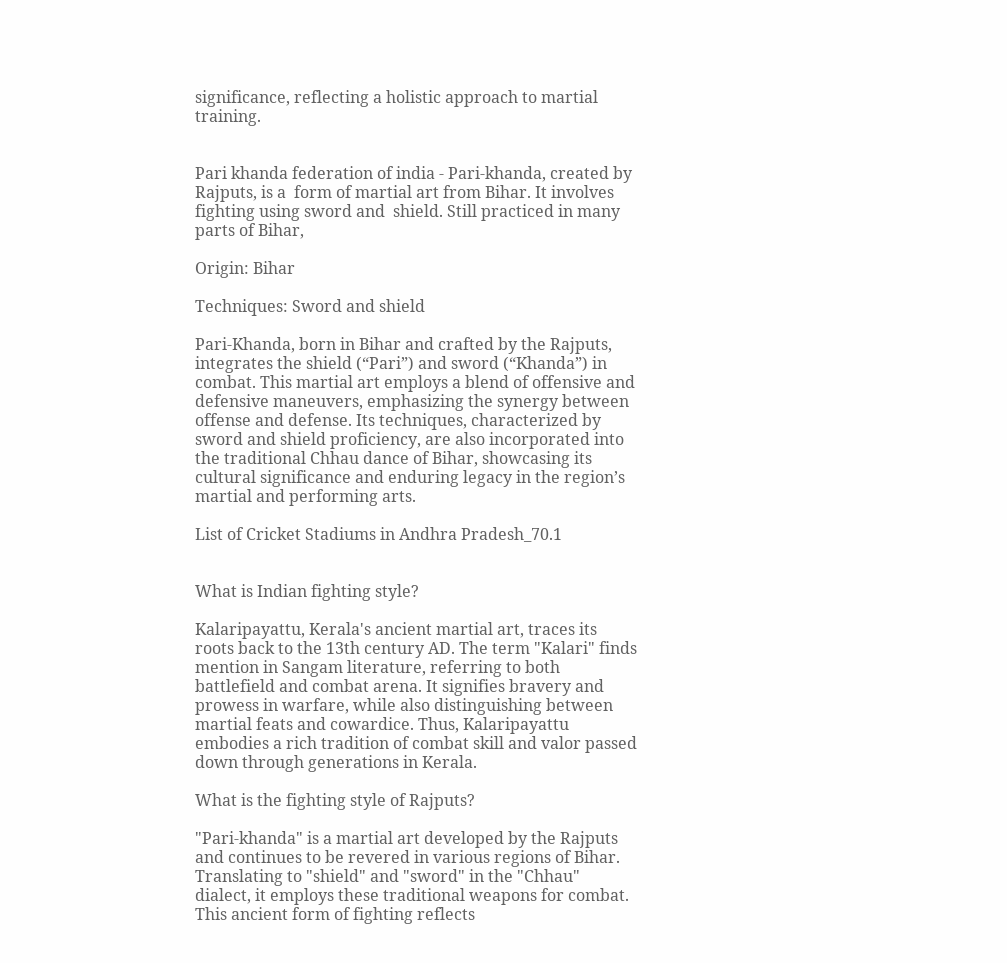significance, reflecting a holistic approach to martial training.


Pari khanda federation of india - Pari-khanda, created by Rajputs, is a  form of martial art from Bihar. It involves fighting using sword and  shield. Still practiced in many parts of Bihar,

Origin: Bihar

Techniques: Sword and shield

Pari-Khanda, born in Bihar and crafted by the Rajputs, integrates the shield (“Pari”) and sword (“Khanda”) in combat. This martial art employs a blend of offensive and defensive maneuvers, emphasizing the synergy between offense and defense. Its techniques, characterized by sword and shield proficiency, are also incorporated into the traditional Chhau dance of Bihar, showcasing its cultural significance and enduring legacy in the region’s martial and performing arts.

List of Cricket Stadiums in Andhra Pradesh_70.1


What is Indian fighting style?

Kalaripayattu, Kerala's ancient martial art, traces its roots back to the 13th century AD. The term "Kalari" finds mention in Sangam literature, referring to both battlefield and combat arena. It signifies bravery and prowess in warfare, while also distinguishing between martial feats and cowardice. Thus, Kalaripayattu embodies a rich tradition of combat skill and valor passed down through generations in Kerala.

What is the fighting style of Rajputs?

"Pari-khanda" is a martial art developed by the Rajputs and continues to be revered in various regions of Bihar. Translating to "shield" and "sword" in the "Chhau" dialect, it employs these traditional weapons for combat. This ancient form of fighting reflects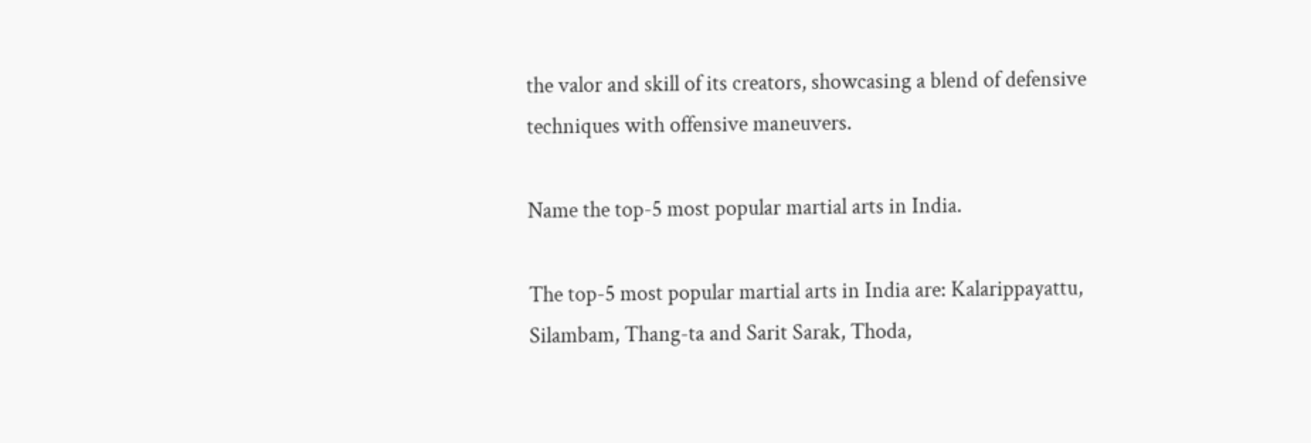the valor and skill of its creators, showcasing a blend of defensive techniques with offensive maneuvers.

Name the top-5 most popular martial arts in India.

The top-5 most popular martial arts in India are: Kalarippayattu, Silambam, Thang-ta and Sarit Sarak, Thoda,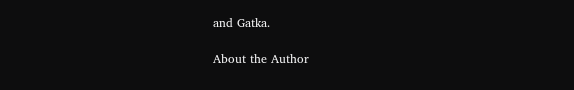and Gatka.

About the Author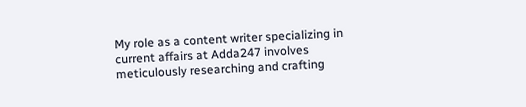My role as a content writer specializing in current affairs at Adda247 involves meticulously researching and crafting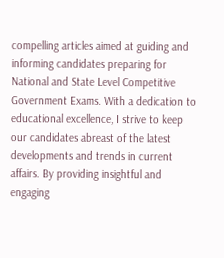compelling articles aimed at guiding and informing candidates preparing for National and State Level Competitive Government Exams. With a dedication to educational excellence, I strive to keep our candidates abreast of the latest developments and trends in current affairs. By providing insightful and engaging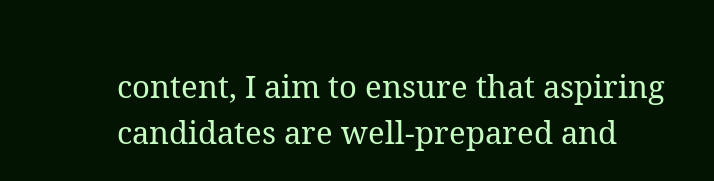content, I aim to ensure that aspiring candidates are well-prepared and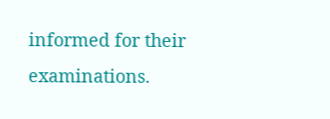informed for their examinations.